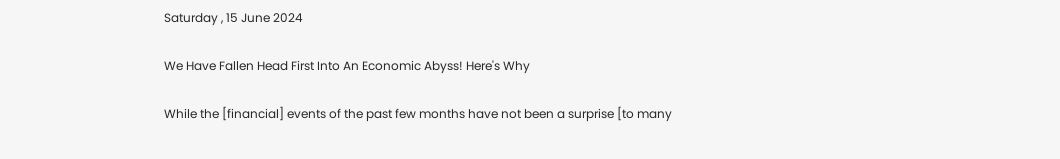Saturday , 15 June 2024

We Have Fallen Head First Into An Economic Abyss! Here's Why

While the [financial] events of the past few months have not been a surprise [to many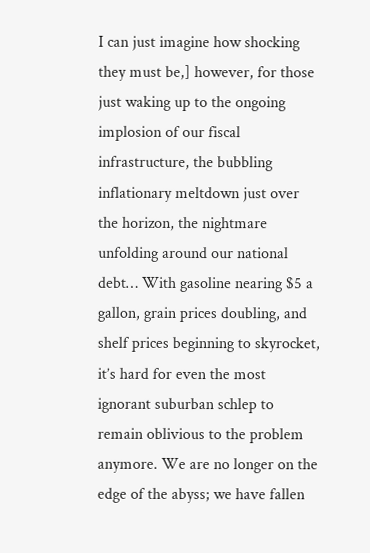I can just imagine how shocking they must be,] however, for those just waking up to the ongoing implosion of our fiscal infrastructure, the bubbling inflationary meltdown just over the horizon, the nightmare unfolding around our national debt… With gasoline nearing $5 a gallon, grain prices doubling, and shelf prices beginning to skyrocket, it’s hard for even the most ignorant suburban schlep to remain oblivious to the problem anymore. We are no longer on the edge of the abyss; we have fallen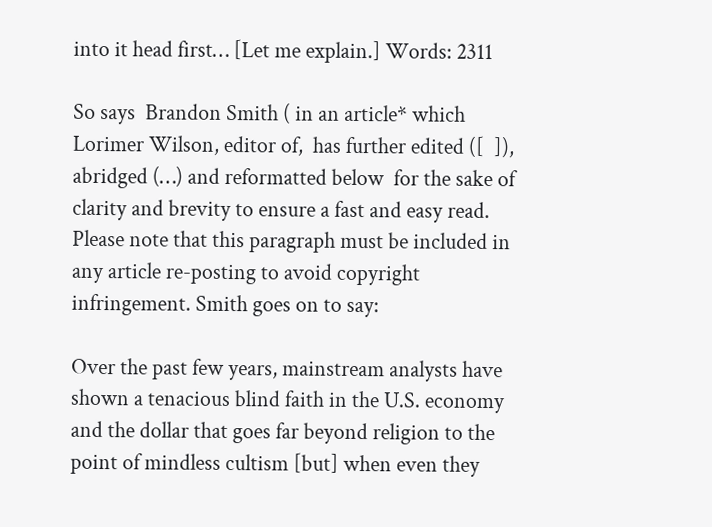into it head first… [Let me explain.] Words: 2311

So says  Brandon Smith ( in an article* which Lorimer Wilson, editor of,  has further edited ([  ]), abridged (…) and reformatted below  for the sake of clarity and brevity to ensure a fast and easy read. Please note that this paragraph must be included in any article re-posting to avoid copyright infringement. Smith goes on to say:

Over the past few years, mainstream analysts have shown a tenacious blind faith in the U.S. economy and the dollar that goes far beyond religion to the point of mindless cultism [but] when even they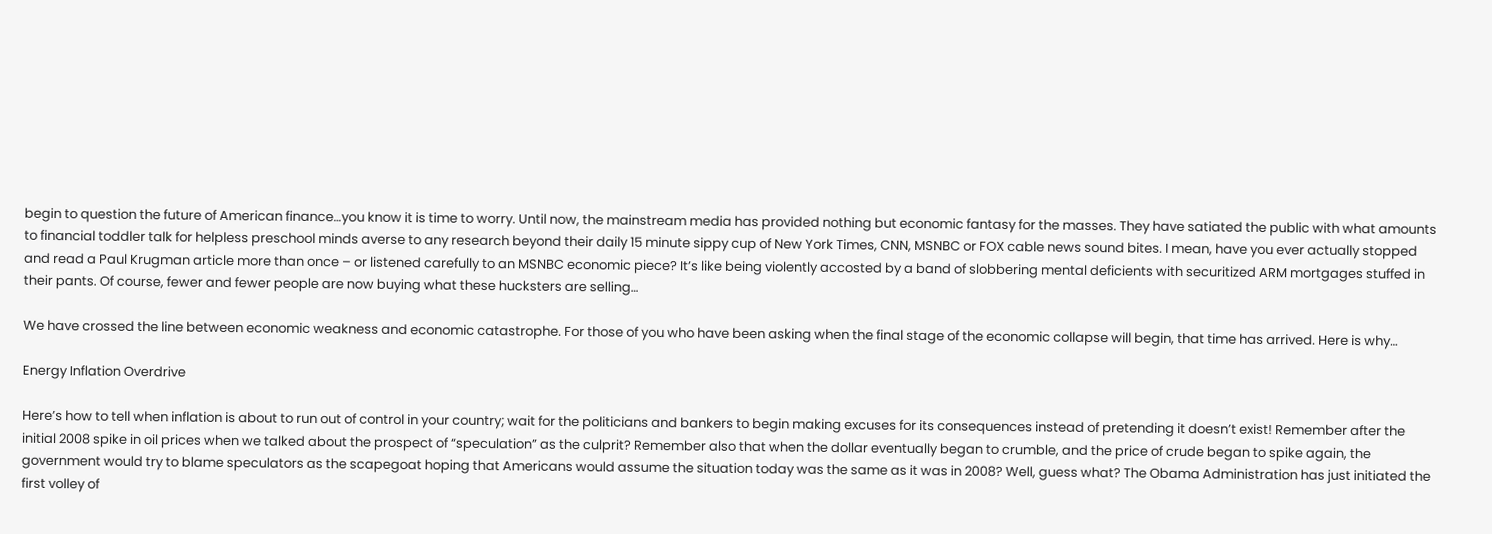begin to question the future of American finance…you know it is time to worry. Until now, the mainstream media has provided nothing but economic fantasy for the masses. They have satiated the public with what amounts to financial toddler talk for helpless preschool minds averse to any research beyond their daily 15 minute sippy cup of New York Times, CNN, MSNBC or FOX cable news sound bites. I mean, have you ever actually stopped and read a Paul Krugman article more than once – or listened carefully to an MSNBC economic piece? It’s like being violently accosted by a band of slobbering mental deficients with securitized ARM mortgages stuffed in their pants. Of course, fewer and fewer people are now buying what these hucksters are selling…

We have crossed the line between economic weakness and economic catastrophe. For those of you who have been asking when the final stage of the economic collapse will begin, that time has arrived. Here is why…

Energy Inflation Overdrive

Here’s how to tell when inflation is about to run out of control in your country; wait for the politicians and bankers to begin making excuses for its consequences instead of pretending it doesn’t exist! Remember after the initial 2008 spike in oil prices when we talked about the prospect of “speculation” as the culprit? Remember also that when the dollar eventually began to crumble, and the price of crude began to spike again, the government would try to blame speculators as the scapegoat hoping that Americans would assume the situation today was the same as it was in 2008? Well, guess what? The Obama Administration has just initiated the first volley of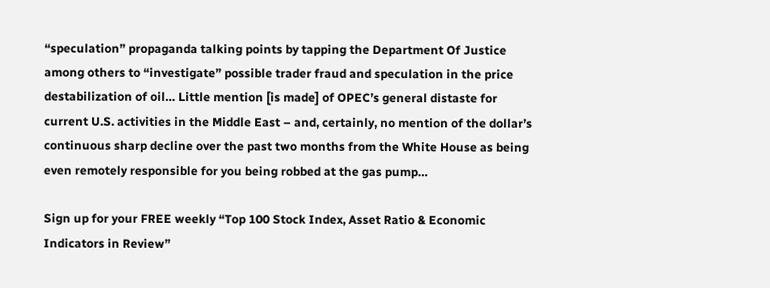“speculation” propaganda talking points by tapping the Department Of Justice among others to “investigate” possible trader fraud and speculation in the price destabilization of oil… Little mention [is made] of OPEC’s general distaste for current U.S. activities in the Middle East – and, certainly, no mention of the dollar’s continuous sharp decline over the past two months from the White House as being even remotely responsible for you being robbed at the gas pump…

Sign up for your FREE weekly “Top 100 Stock Index, Asset Ratio & Economic Indicators in Review”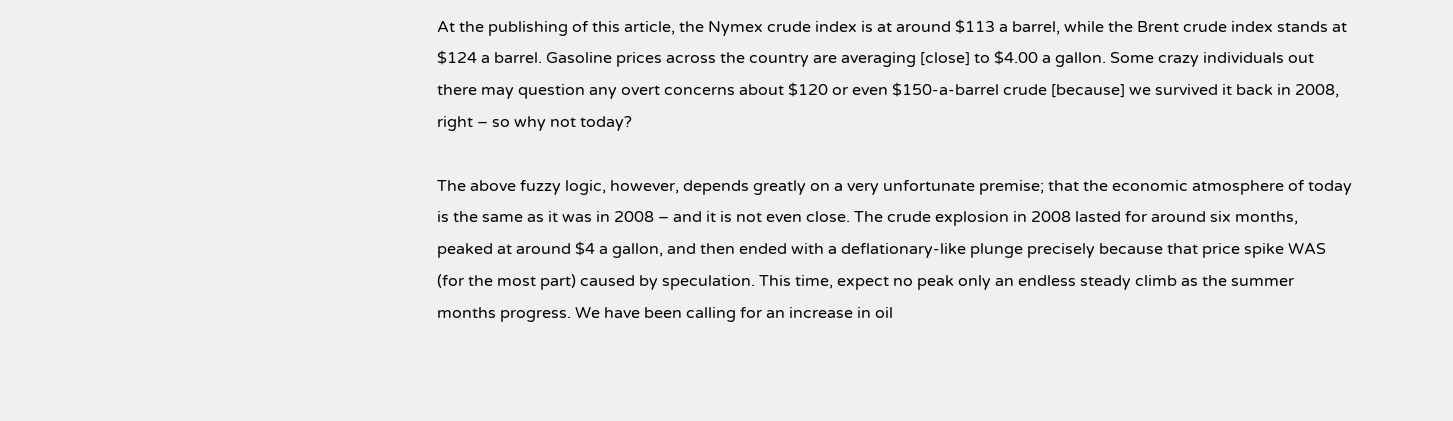At the publishing of this article, the Nymex crude index is at around $113 a barrel, while the Brent crude index stands at $124 a barrel. Gasoline prices across the country are averaging [close] to $4.00 a gallon. Some crazy individuals out there may question any overt concerns about $120 or even $150-a-barrel crude [because] we survived it back in 2008, right – so why not today?

The above fuzzy logic, however, depends greatly on a very unfortunate premise; that the economic atmosphere of today is the same as it was in 2008 – and it is not even close. The crude explosion in 2008 lasted for around six months, peaked at around $4 a gallon, and then ended with a deflationary-like plunge precisely because that price spike WAS (for the most part) caused by speculation. This time, expect no peak only an endless steady climb as the summer months progress. We have been calling for an increase in oil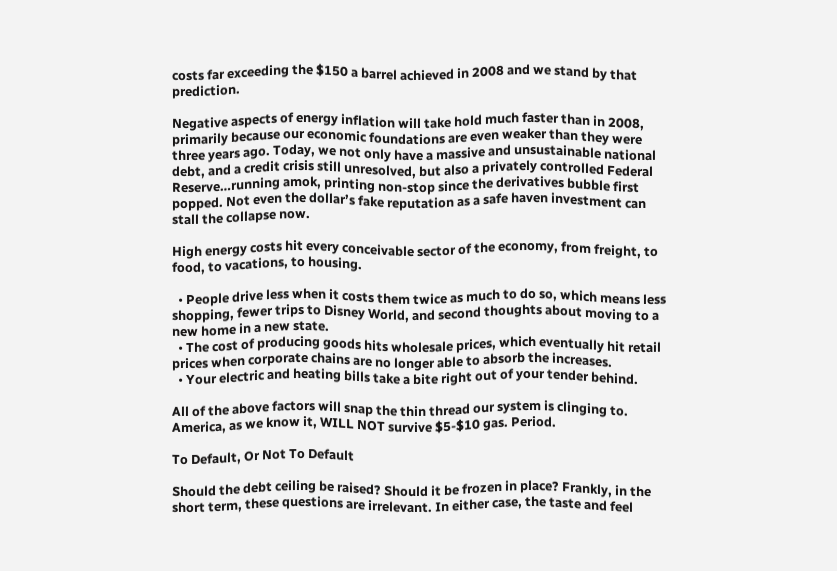costs far exceeding the $150 a barrel achieved in 2008 and we stand by that prediction.

Negative aspects of energy inflation will take hold much faster than in 2008, primarily because our economic foundations are even weaker than they were three years ago. Today, we not only have a massive and unsustainable national debt, and a credit crisis still unresolved, but also a privately controlled Federal Reserve…running amok, printing non-stop since the derivatives bubble first popped. Not even the dollar’s fake reputation as a safe haven investment can stall the collapse now.

High energy costs hit every conceivable sector of the economy, from freight, to food, to vacations, to housing.

  • People drive less when it costs them twice as much to do so, which means less shopping, fewer trips to Disney World, and second thoughts about moving to a new home in a new state.
  • The cost of producing goods hits wholesale prices, which eventually hit retail prices when corporate chains are no longer able to absorb the increases.
  • Your electric and heating bills take a bite right out of your tender behind.

All of the above factors will snap the thin thread our system is clinging to. America, as we know it, WILL NOT survive $5-$10 gas. Period.

To Default, Or Not To Default

Should the debt ceiling be raised? Should it be frozen in place? Frankly, in the short term, these questions are irrelevant. In either case, the taste and feel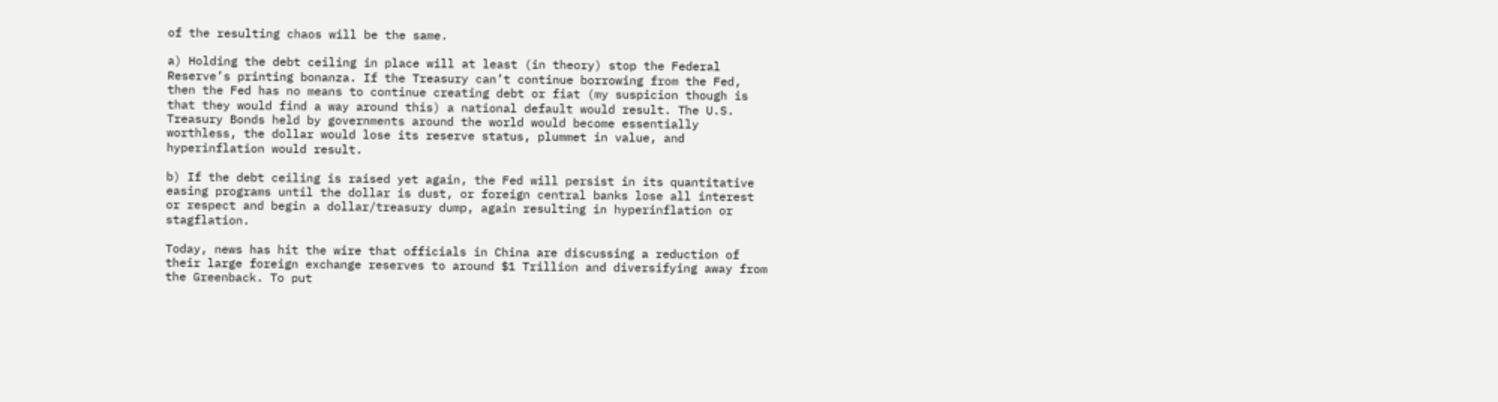of the resulting chaos will be the same.

a) Holding the debt ceiling in place will at least (in theory) stop the Federal Reserve’s printing bonanza. If the Treasury can’t continue borrowing from the Fed, then the Fed has no means to continue creating debt or fiat (my suspicion though is that they would find a way around this) a national default would result. The U.S. Treasury Bonds held by governments around the world would become essentially worthless, the dollar would lose its reserve status, plummet in value, and hyperinflation would result.

b) If the debt ceiling is raised yet again, the Fed will persist in its quantitative easing programs until the dollar is dust, or foreign central banks lose all interest or respect and begin a dollar/treasury dump, again resulting in hyperinflation or stagflation.

Today, news has hit the wire that officials in China are discussing a reduction of their large foreign exchange reserves to around $1 Trillion and diversifying away from the Greenback. To put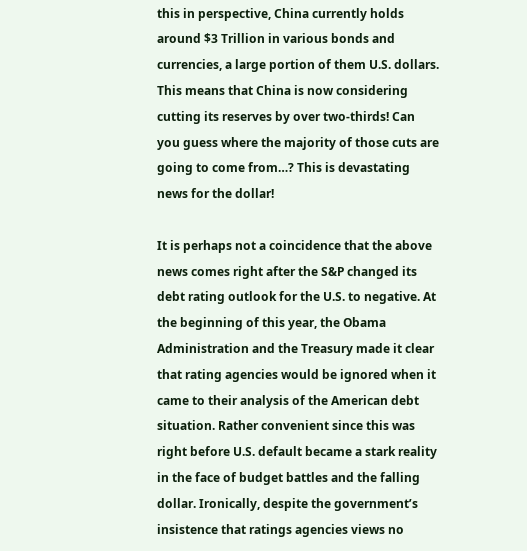this in perspective, China currently holds around $3 Trillion in various bonds and currencies, a large portion of them U.S. dollars. This means that China is now considering cutting its reserves by over two-thirds! Can you guess where the majority of those cuts are going to come from…? This is devastating news for the dollar!

It is perhaps not a coincidence that the above news comes right after the S&P changed its debt rating outlook for the U.S. to negative. At the beginning of this year, the Obama Administration and the Treasury made it clear that rating agencies would be ignored when it came to their analysis of the American debt situation. Rather convenient since this was right before U.S. default became a stark reality in the face of budget battles and the falling dollar. Ironically, despite the government’s insistence that ratings agencies views no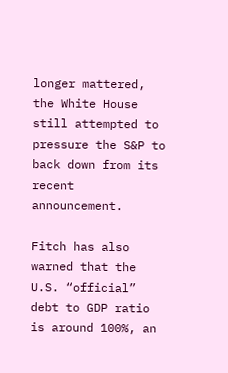longer mattered, the White House still attempted to pressure the S&P to back down from its recent announcement.

Fitch has also warned that the U.S. “official” debt to GDP ratio is around 100%, an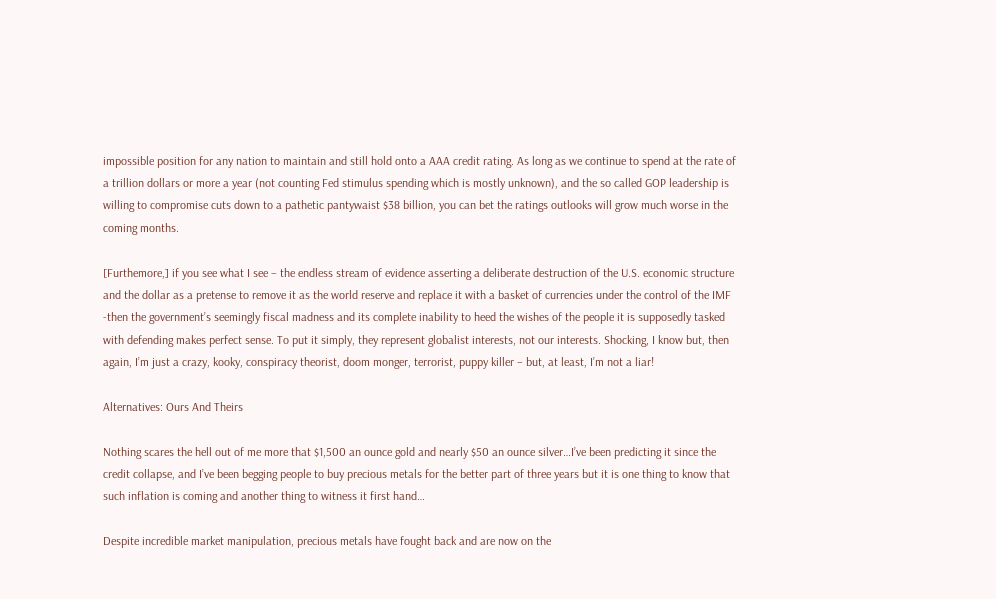impossible position for any nation to maintain and still hold onto a AAA credit rating. As long as we continue to spend at the rate of a trillion dollars or more a year (not counting Fed stimulus spending which is mostly unknown), and the so called GOP leadership is willing to compromise cuts down to a pathetic pantywaist $38 billion, you can bet the ratings outlooks will grow much worse in the coming months.

[Furthemore,] if you see what I see – the endless stream of evidence asserting a deliberate destruction of the U.S. economic structure and the dollar as a pretense to remove it as the world reserve and replace it with a basket of currencies under the control of the IMF -then the government’s seemingly fiscal madness and its complete inability to heed the wishes of the people it is supposedly tasked with defending makes perfect sense. To put it simply, they represent globalist interests, not our interests. Shocking, I know but, then again, I’m just a crazy, kooky, conspiracy theorist, doom monger, terrorist, puppy killer – but, at least, I’m not a liar!

Alternatives: Ours And Theirs

Nothing scares the hell out of me more that $1,500 an ounce gold and nearly $50 an ounce silver…I’ve been predicting it since the credit collapse, and I’ve been begging people to buy precious metals for the better part of three years but it is one thing to know that such inflation is coming and another thing to witness it first hand…

Despite incredible market manipulation, precious metals have fought back and are now on the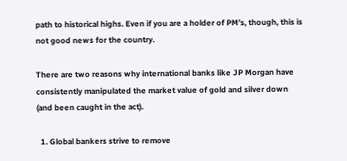path to historical highs. Even if you are a holder of PM’s, though, this is not good news for the country.

There are two reasons why international banks like JP Morgan have consistently manipulated the market value of gold and silver down (and been caught in the act).

  1. Global bankers strive to remove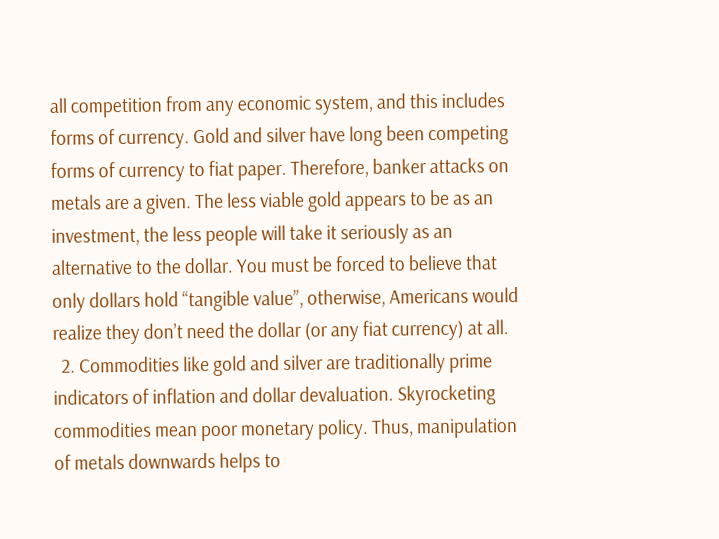all competition from any economic system, and this includes forms of currency. Gold and silver have long been competing forms of currency to fiat paper. Therefore, banker attacks on metals are a given. The less viable gold appears to be as an investment, the less people will take it seriously as an alternative to the dollar. You must be forced to believe that only dollars hold “tangible value”, otherwise, Americans would realize they don’t need the dollar (or any fiat currency) at all.
  2. Commodities like gold and silver are traditionally prime indicators of inflation and dollar devaluation. Skyrocketing commodities mean poor monetary policy. Thus, manipulation of metals downwards helps to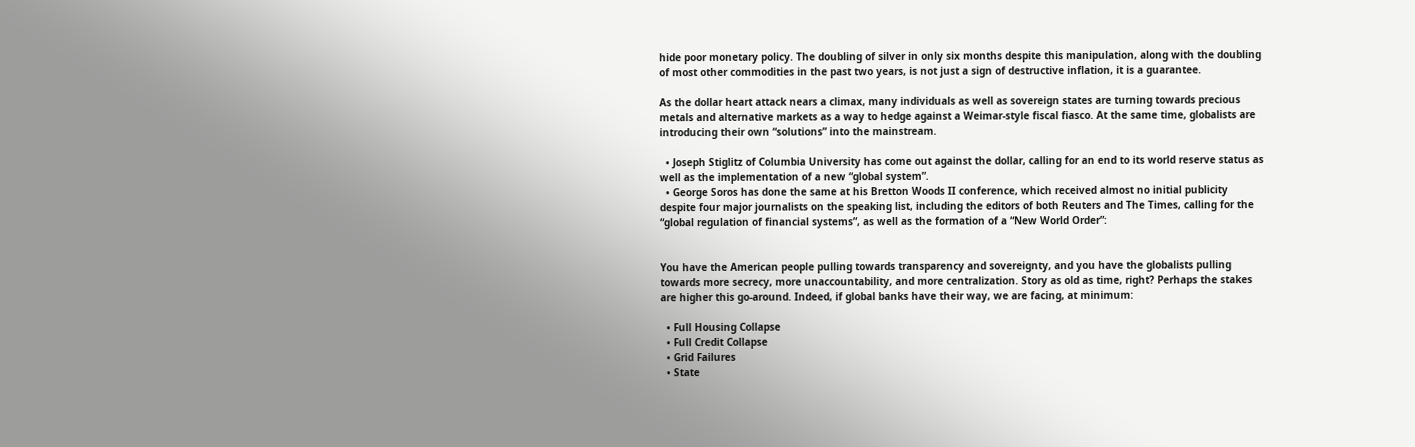hide poor monetary policy. The doubling of silver in only six months despite this manipulation, along with the doubling of most other commodities in the past two years, is not just a sign of destructive inflation, it is a guarantee.

As the dollar heart attack nears a climax, many individuals as well as sovereign states are turning towards precious metals and alternative markets as a way to hedge against a Weimar-style fiscal fiasco. At the same time, globalists are introducing their own “solutions” into the mainstream.

  • Joseph Stiglitz of Columbia University has come out against the dollar, calling for an end to its world reserve status as well as the implementation of a new “global system”.
  • George Soros has done the same at his Bretton Woods II conference, which received almost no initial publicity despite four major journalists on the speaking list, including the editors of both Reuters and The Times, calling for the “global regulation of financial systems”, as well as the formation of a “New World Order”:


You have the American people pulling towards transparency and sovereignty, and you have the globalists pulling towards more secrecy, more unaccountability, and more centralization. Story as old as time, right? Perhaps the stakes are higher this go-around. Indeed, if global banks have their way, we are facing, at minimum:

  • Full Housing Collapse
  • Full Credit Collapse
  • Grid Failures
  • State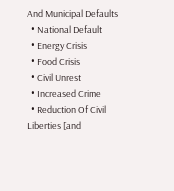And Municipal Defaults
  • National Default
  • Energy Crisis
  • Food Crisis
  • Civil Unrest
  • Increased Crime
  • Reduction Of Civil Liberties [and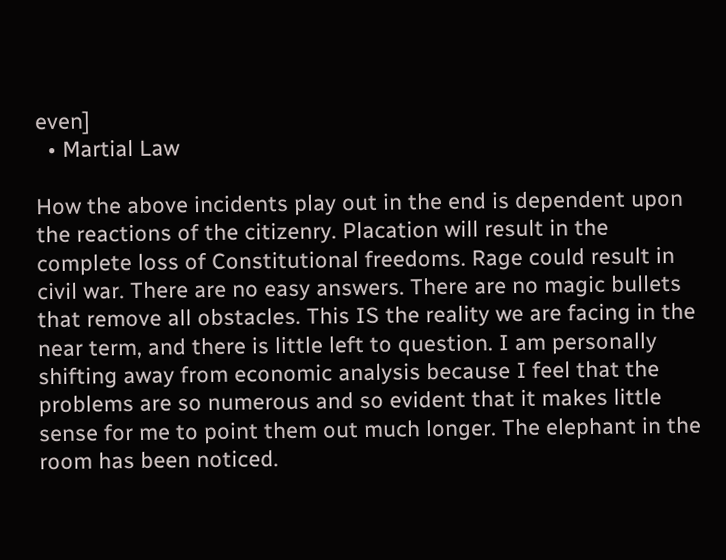even]
  • Martial Law

How the above incidents play out in the end is dependent upon the reactions of the citizenry. Placation will result in the complete loss of Constitutional freedoms. Rage could result in civil war. There are no easy answers. There are no magic bullets that remove all obstacles. This IS the reality we are facing in the near term, and there is little left to question. I am personally shifting away from economic analysis because I feel that the problems are so numerous and so evident that it makes little sense for me to point them out much longer. The elephant in the room has been noticed.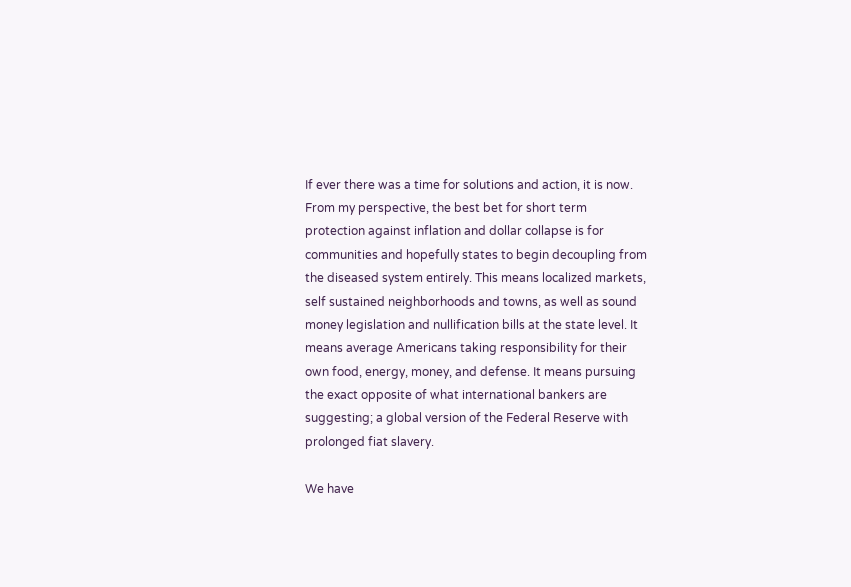If ever there was a time for solutions and action, it is now. From my perspective, the best bet for short term protection against inflation and dollar collapse is for communities and hopefully states to begin decoupling from the diseased system entirely. This means localized markets, self sustained neighborhoods and towns, as well as sound money legislation and nullification bills at the state level. It means average Americans taking responsibility for their own food, energy, money, and defense. It means pursuing the exact opposite of what international bankers are suggesting; a global version of the Federal Reserve with prolonged fiat slavery.

We have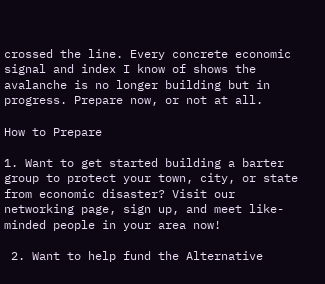crossed the line. Every concrete economic signal and index I know of shows the avalanche is no longer building but in progress. Prepare now, or not at all.

How to Prepare

1. Want to get started building a barter group to protect your town, city, or state from economic disaster? Visit our networking page, sign up, and meet like-minded people in your area now!

 2. Want to help fund the Alternative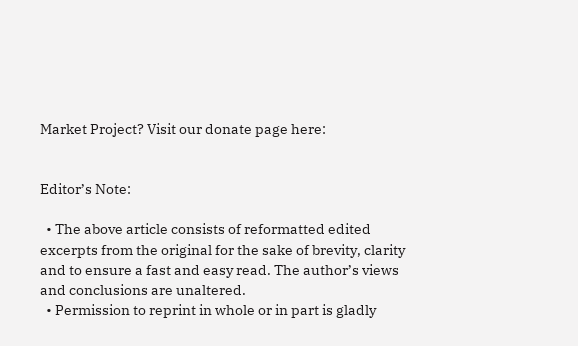Market Project? Visit our donate page here:


Editor’s Note:

  • The above article consists of reformatted edited excerpts from the original for the sake of brevity, clarity and to ensure a fast and easy read. The author’s views and conclusions are unaltered.
  • Permission to reprint in whole or in part is gladly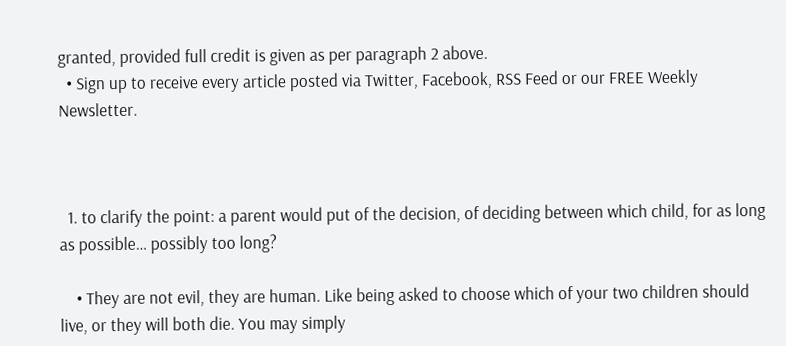granted, provided full credit is given as per paragraph 2 above.
  • Sign up to receive every article posted via Twitter, Facebook, RSS Feed or our FREE Weekly Newsletter.



  1. to clarify the point: a parent would put of the decision, of deciding between which child, for as long as possible… possibly too long?

    • They are not evil, they are human. Like being asked to choose which of your two children should live, or they will both die. You may simply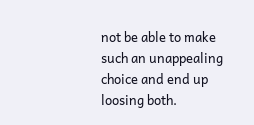not be able to make such an unappealing choice and end up loosing both.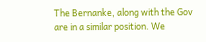The Bernanke, along with the Gov are in a similar position. We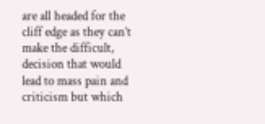are all headed for the cliff edge as they can’t make the difficult, decision that would lead to mass pain and criticism but which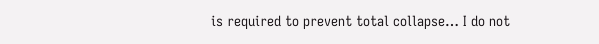is required to prevent total collapse… I do not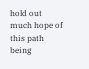hold out much hope of this path being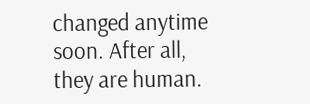changed anytime soon. After all, they are human.